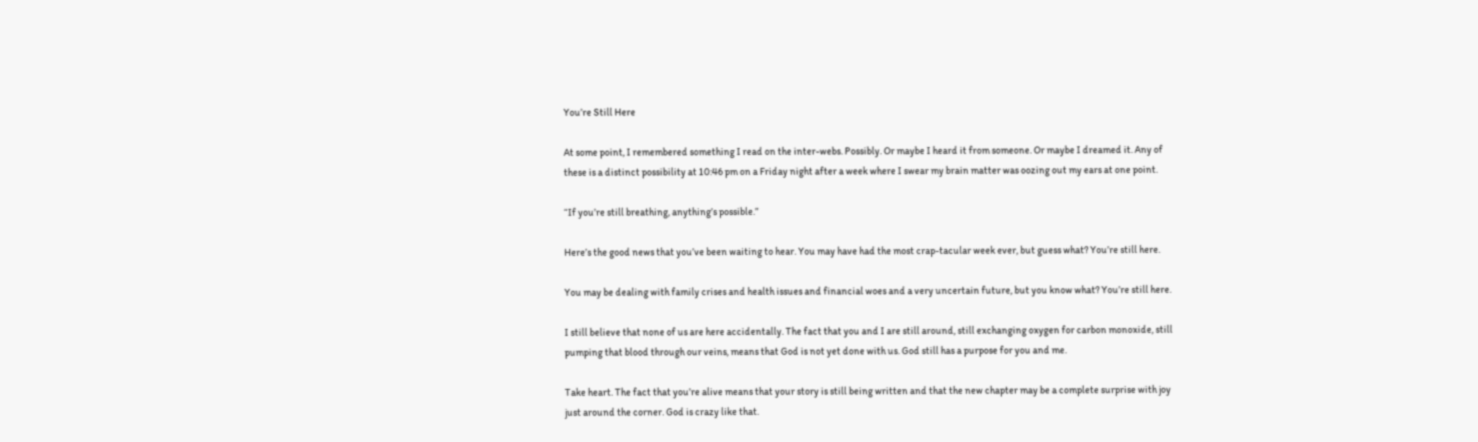You’re Still Here

At some point, I remembered something I read on the inter-webs. Possibly. Or maybe I heard it from someone. Or maybe I dreamed it. Any of these is a distinct possibility at 10:46 pm on a Friday night after a week where I swear my brain matter was oozing out my ears at one point.

“If you’re still breathing, anything’s possible.”

Here’s the good news that you’ve been waiting to hear. You may have had the most crap-tacular week ever, but guess what? You’re still here.

You may be dealing with family crises and health issues and financial woes and a very uncertain future, but you know what? You’re still here.

I still believe that none of us are here accidentally. The fact that you and I are still around, still exchanging oxygen for carbon monoxide, still pumping that blood through our veins, means that God is not yet done with us. God still has a purpose for you and me.

Take heart. The fact that you’re alive means that your story is still being written and that the new chapter may be a complete surprise with joy just around the corner. God is crazy like that.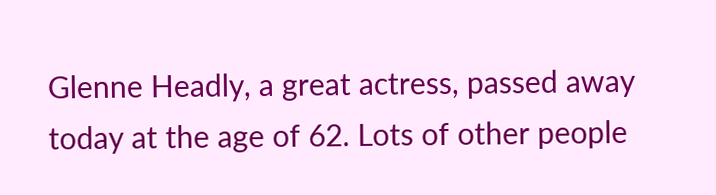Glenne Headly, a great actress, passed away today at the age of 62. Lots of other people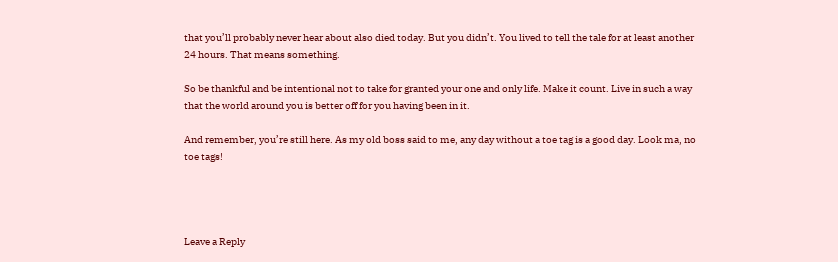that you’ll probably never hear about also died today. But you didn’t. You lived to tell the tale for at least another 24 hours. That means something.

So be thankful and be intentional not to take for granted your one and only life. Make it count. Live in such a way that the world around you is better off for you having been in it.

And remember, you’re still here. As my old boss said to me, any day without a toe tag is a good day. Look ma, no toe tags!




Leave a Reply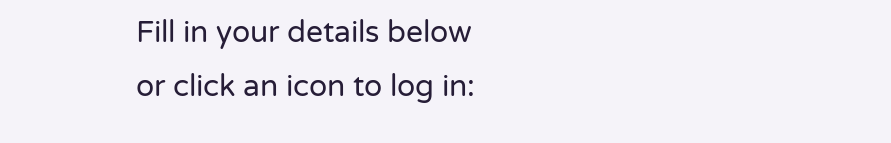Fill in your details below or click an icon to log in: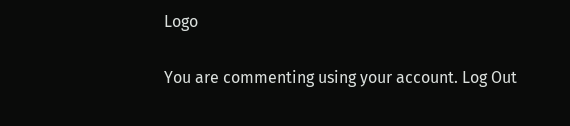Logo

You are commenting using your account. Log Out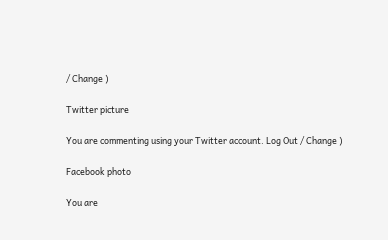/ Change )

Twitter picture

You are commenting using your Twitter account. Log Out / Change )

Facebook photo

You are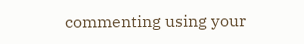commenting using your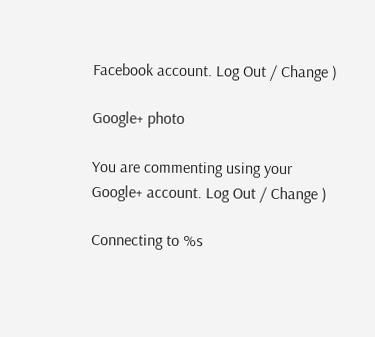Facebook account. Log Out / Change )

Google+ photo

You are commenting using your Google+ account. Log Out / Change )

Connecting to %s